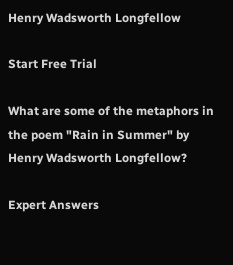Henry Wadsworth Longfellow

Start Free Trial

What are some of the metaphors in the poem "Rain in Summer" by Henry Wadsworth Longfellow?

Expert Answers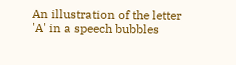An illustration of the letter 'A' in a speech bubbles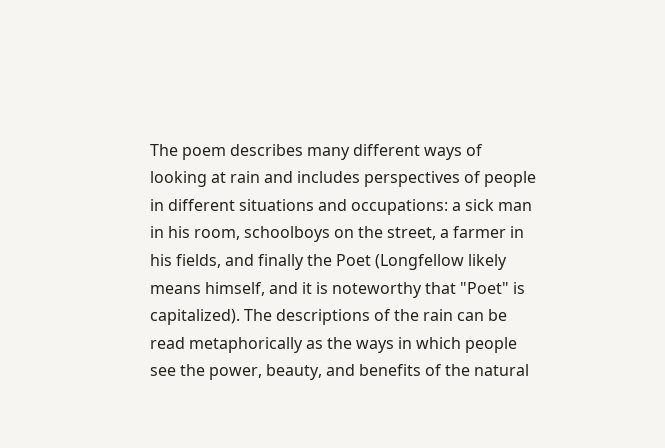The poem describes many different ways of looking at rain and includes perspectives of people in different situations and occupations: a sick man in his room, schoolboys on the street, a farmer in his fields, and finally the Poet (Longfellow likely means himself, and it is noteworthy that "Poet" is capitalized). The descriptions of the rain can be read metaphorically as the ways in which people see the power, beauty, and benefits of the natural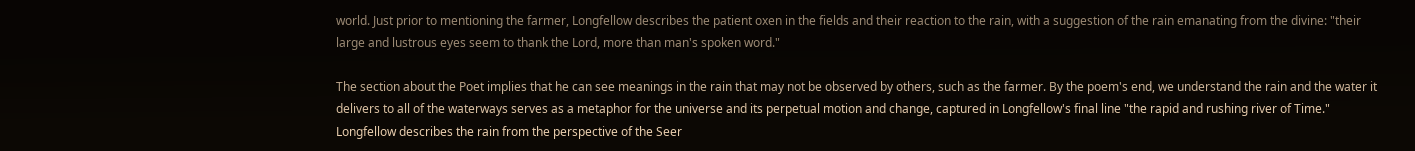world. Just prior to mentioning the farmer, Longfellow describes the patient oxen in the fields and their reaction to the rain, with a suggestion of the rain emanating from the divine: "their large and lustrous eyes seem to thank the Lord, more than man's spoken word."

The section about the Poet implies that he can see meanings in the rain that may not be observed by others, such as the farmer. By the poem's end, we understand the rain and the water it delivers to all of the waterways serves as a metaphor for the universe and its perpetual motion and change, captured in Longfellow's final line "the rapid and rushing river of Time." Longfellow describes the rain from the perspective of the Seer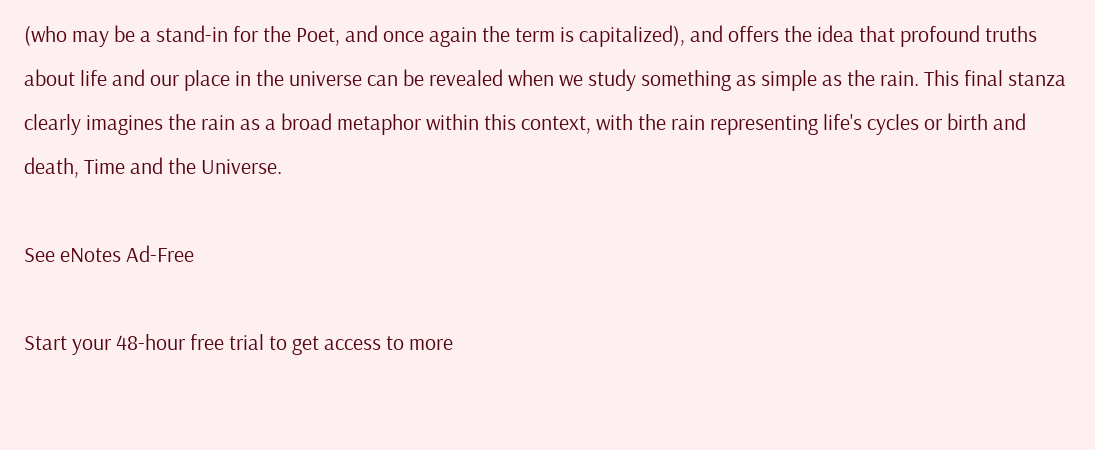(who may be a stand-in for the Poet, and once again the term is capitalized), and offers the idea that profound truths about life and our place in the universe can be revealed when we study something as simple as the rain. This final stanza clearly imagines the rain as a broad metaphor within this context, with the rain representing life's cycles or birth and death, Time and the Universe.

See eNotes Ad-Free

Start your 48-hour free trial to get access to more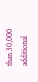than 30,000 additional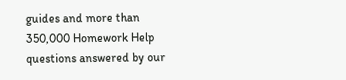guides and more than 350,000 Homework Help questions answered by our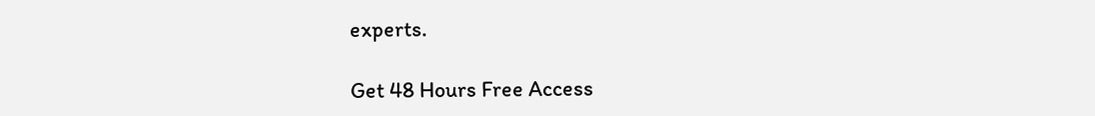experts.

Get 48 Hours Free Access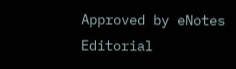Approved by eNotes Editorial